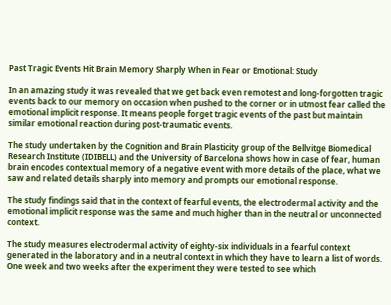Past Tragic Events Hit Brain Memory Sharply When in Fear or Emotional: Study

In an amazing study it was revealed that we get back even remotest and long-forgotten tragic events back to our memory on occasion when pushed to the corner or in utmost fear called the emotional implicit response. It means people forget tragic events of the past but maintain similar emotional reaction during post-traumatic events.

The study undertaken by the Cognition and Brain Plasticity group of the Bellvitge Biomedical Research Institute (IDIBELL) and the University of Barcelona shows how in case of fear, human brain encodes contextual memory of a negative event with more details of the place, what we saw and related details sharply into memory and prompts our emotional response.

The study findings said that in the context of fearful events, the electrodermal activity and the emotional implicit response was the same and much higher than in the neutral or unconnected context.

The study measures electrodermal activity of eighty-six individuals in a fearful context generated in the laboratory and in a neutral context in which they have to learn a list of words. One week and two weeks after the experiment they were tested to see which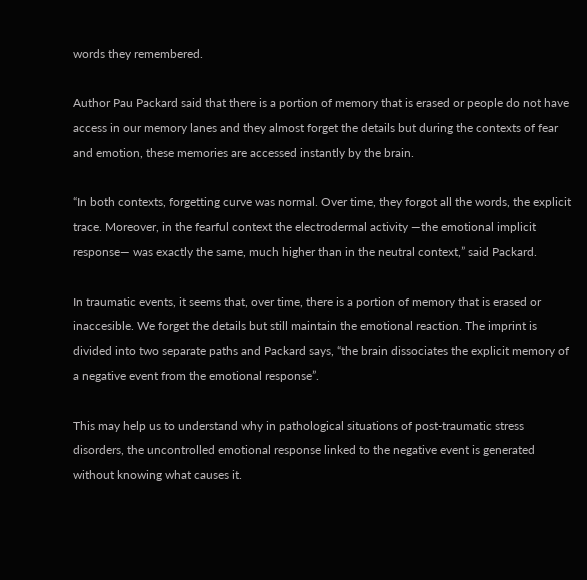words they remembered.

Author Pau Packard said that there is a portion of memory that is erased or people do not have access in our memory lanes and they almost forget the details but during the contexts of fear and emotion, these memories are accessed instantly by the brain.

“In both contexts, forgetting curve was normal. Over time, they forgot all the words, the explicit trace. Moreover, in the fearful context the electrodermal activity —the emotional implicit response— was exactly the same, much higher than in the neutral context,” said Packard.

In traumatic events, it seems that, over time, there is a portion of memory that is erased or inaccesible. We forget the details but still maintain the emotional reaction. The imprint is divided into two separate paths and Packard says, “the brain dissociates the explicit memory of a negative event from the emotional response”.

This may help us to understand why in pathological situations of post-traumatic stress disorders, the uncontrolled emotional response linked to the negative event is generated without knowing what causes it.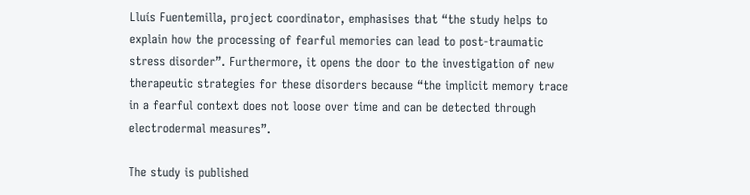Lluís Fuentemilla, project coordinator, emphasises that “the study helps to explain how the processing of fearful memories can lead to post-traumatic stress disorder”. Furthermore, it opens the door to the investigation of new therapeutic strategies for these disorders because “the implicit memory trace in a fearful context does not loose over time and can be detected through electrodermal measures”.

The study is published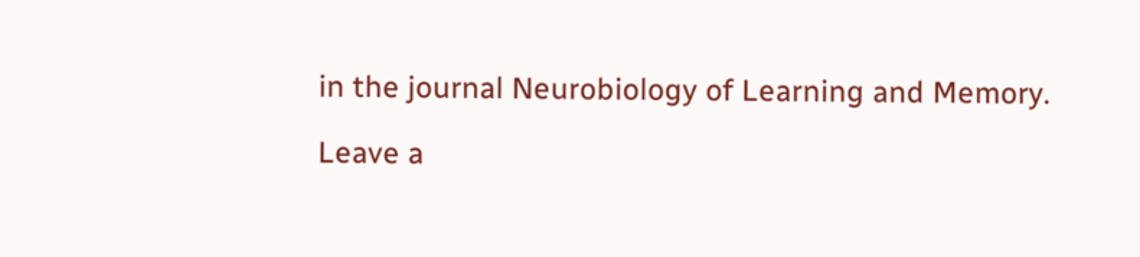in the journal Neurobiology of Learning and Memory.

Leave a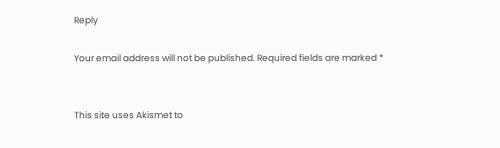Reply

Your email address will not be published. Required fields are marked *


This site uses Akismet to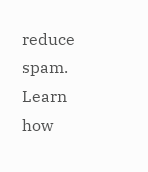reduce spam. Learn how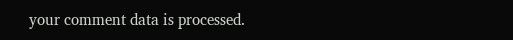your comment data is processed.